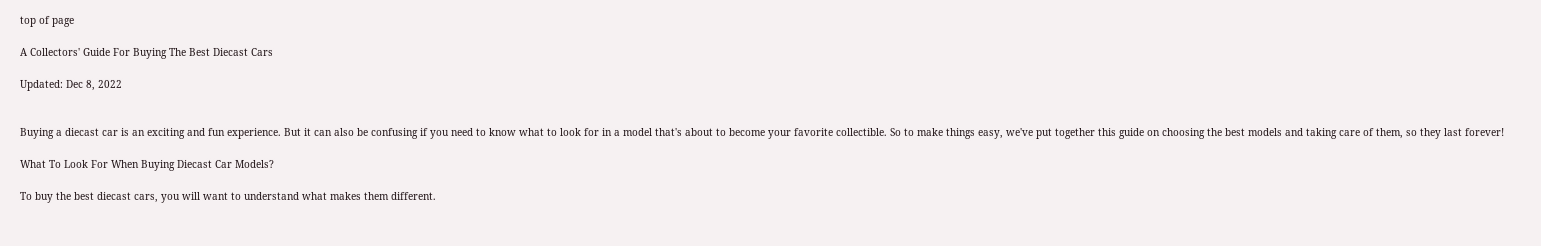top of page

A Collectors' Guide For Buying The Best Diecast Cars

Updated: Dec 8, 2022


Buying a diecast car is an exciting and fun experience. But it can also be confusing if you need to know what to look for in a model that's about to become your favorite collectible. So to make things easy, we've put together this guide on choosing the best models and taking care of them, so they last forever!

What To Look For When Buying Diecast Car Models?

To buy the best diecast cars, you will want to understand what makes them different.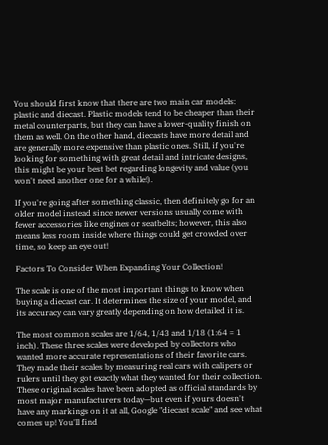You should first know that there are two main car models: plastic and diecast. Plastic models tend to be cheaper than their metal counterparts, but they can have a lower-quality finish on them as well. On the other hand, diecasts have more detail and are generally more expensive than plastic ones. Still, if you're looking for something with great detail and intricate designs, this might be your best bet regarding longevity and value (you won't need another one for a while!).

If you're going after something classic, then definitely go for an older model instead since newer versions usually come with fewer accessories like engines or seatbelts; however, this also means less room inside where things could get crowded over time, so keep an eye out!

Factors To Consider When Expanding Your Collection!

The scale is one of the most important things to know when buying a diecast car. It determines the size of your model, and its accuracy can vary greatly depending on how detailed it is.

The most common scales are 1/64, 1/43 and 1/18 (1:64 = 1 inch). These three scales were developed by collectors who wanted more accurate representations of their favorite cars. They made their scales by measuring real cars with calipers or rulers until they got exactly what they wanted for their collection. These original scales have been adopted as official standards by most major manufacturers today—but even if yours doesn't have any markings on it at all, Google "diecast scale" and see what comes up! You'll find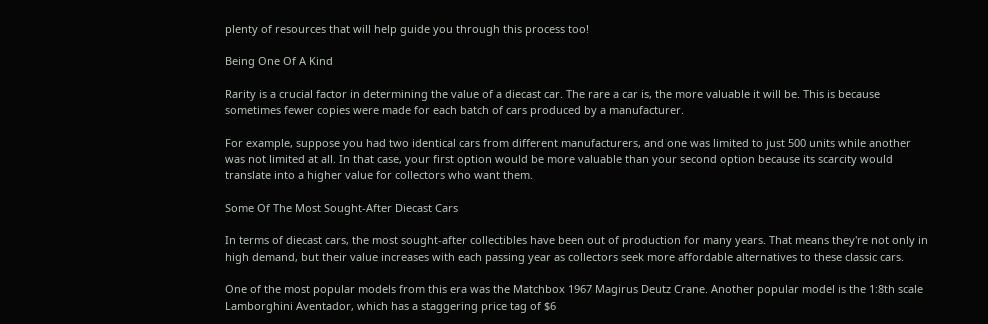plenty of resources that will help guide you through this process too!

Being One Of A Kind

Rarity is a crucial factor in determining the value of a diecast car. The rare a car is, the more valuable it will be. This is because sometimes fewer copies were made for each batch of cars produced by a manufacturer.

For example, suppose you had two identical cars from different manufacturers, and one was limited to just 500 units while another was not limited at all. In that case, your first option would be more valuable than your second option because its scarcity would translate into a higher value for collectors who want them.

Some Of The Most Sought-After Diecast Cars

In terms of diecast cars, the most sought-after collectibles have been out of production for many years. That means they're not only in high demand, but their value increases with each passing year as collectors seek more affordable alternatives to these classic cars.

One of the most popular models from this era was the Matchbox 1967 Magirus Deutz Crane. Another popular model is the 1:8th scale Lamborghini Aventador, which has a staggering price tag of $6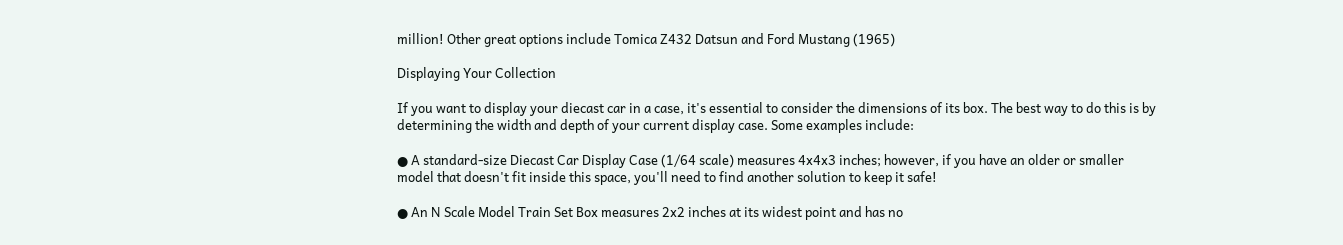million! Other great options include Tomica Z432 Datsun and Ford Mustang (1965)

Displaying Your Collection

If you want to display your diecast car in a case, it's essential to consider the dimensions of its box. The best way to do this is by determining the width and depth of your current display case. Some examples include:

● A standard-size Diecast Car Display Case (1/64 scale) measures 4x4x3 inches; however, if you have an older or smaller model that doesn't fit inside this space, you'll need to find another solution to keep it safe!

● An N Scale Model Train Set Box measures 2x2 inches at its widest point and has no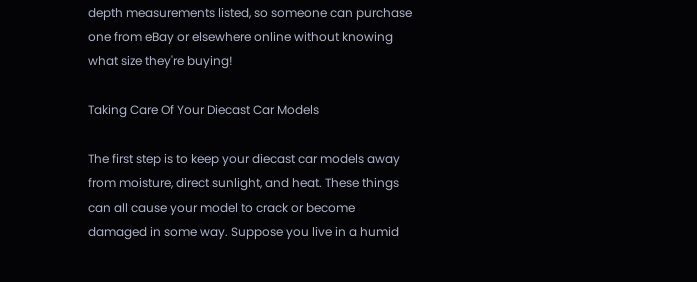depth measurements listed, so someone can purchase one from eBay or elsewhere online without knowing what size they're buying!

Taking Care Of Your Diecast Car Models

The first step is to keep your diecast car models away from moisture, direct sunlight, and heat. These things can all cause your model to crack or become damaged in some way. Suppose you live in a humid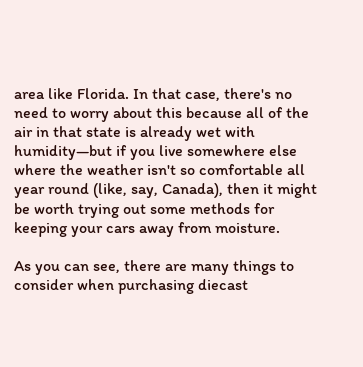area like Florida. In that case, there's no need to worry about this because all of the air in that state is already wet with humidity—but if you live somewhere else where the weather isn't so comfortable all year round (like, say, Canada), then it might be worth trying out some methods for keeping your cars away from moisture.

As you can see, there are many things to consider when purchasing diecast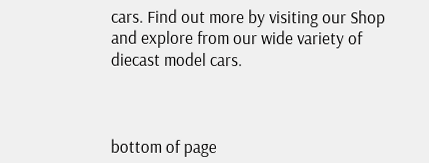cars. Find out more by visiting our Shop and explore from our wide variety of diecast model cars.



bottom of page